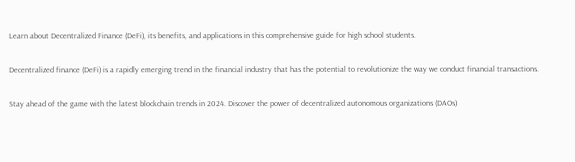Learn about Decentralized Finance (DeFi), its benefits, and applications in this comprehensive guide for high school students.

Decentralized finance (DeFi) is a rapidly emerging trend in the financial industry that has the potential to revolutionize the way we conduct financial transactions.

Stay ahead of the game with the latest blockchain trends in 2024. Discover the power of decentralized autonomous organizations (DAOs)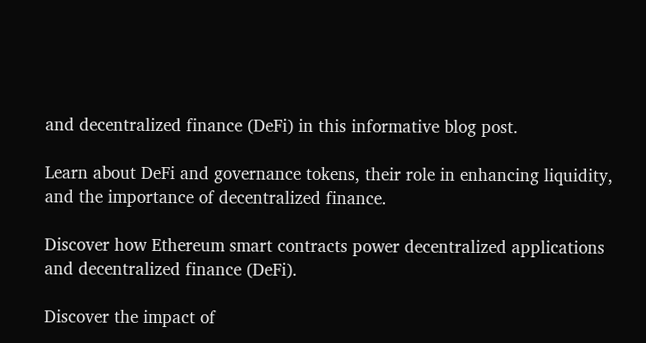and decentralized finance (DeFi) in this informative blog post.

Learn about DeFi and governance tokens, their role in enhancing liquidity, and the importance of decentralized finance.

Discover how Ethereum smart contracts power decentralized applications and decentralized finance (DeFi).

Discover the impact of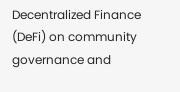Decentralized Finance (DeFi) on community governance and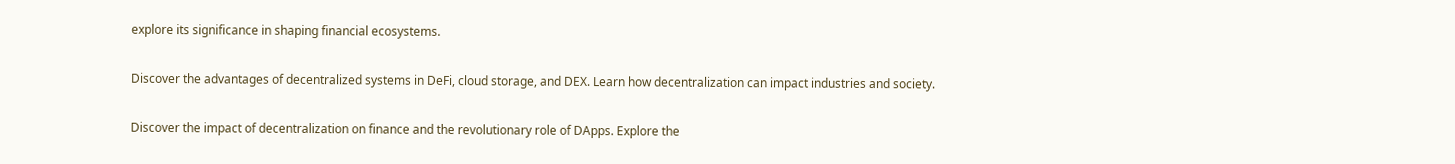explore its significance in shaping financial ecosystems.

Discover the advantages of decentralized systems in DeFi, cloud storage, and DEX. Learn how decentralization can impact industries and society.

Discover the impact of decentralization on finance and the revolutionary role of DApps. Explore the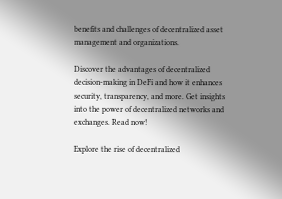benefits and challenges of decentralized asset management and organizations.

Discover the advantages of decentralized decision-making in DeFi and how it enhances security, transparency, and more. Get insights into the power of decentralized networks and exchanges. Read now!

Explore the rise of decentralized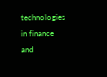technologies in finance and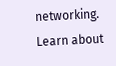networking. Learn about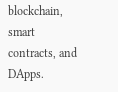blockchain, smart contracts, and DApps.